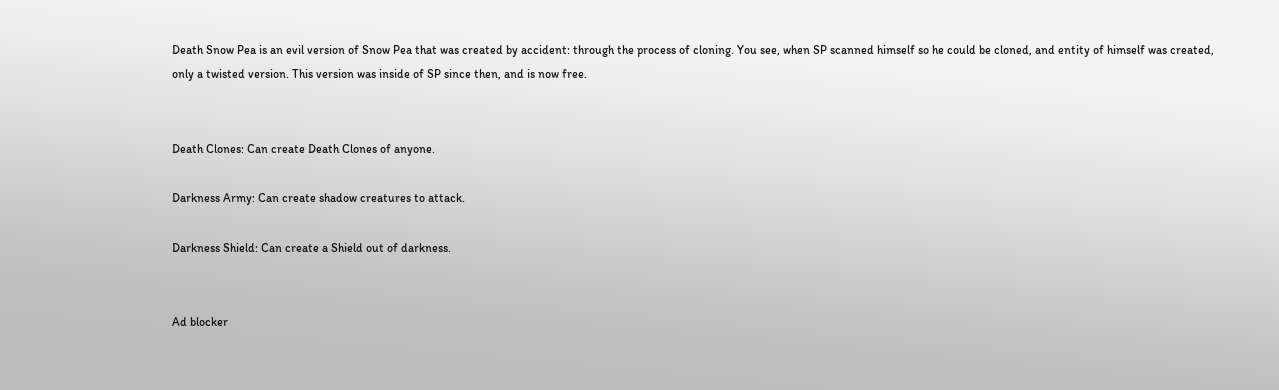Death Snow Pea is an evil version of Snow Pea that was created by accident: through the process of cloning. You see, when SP scanned himself so he could be cloned, and entity of himself was created, only a twisted version. This version was inside of SP since then, and is now free.


Death Clones: Can create Death Clones of anyone.

Darkness Army: Can create shadow creatures to attack.

Darkness Shield: Can create a Shield out of darkness.


Ad blocker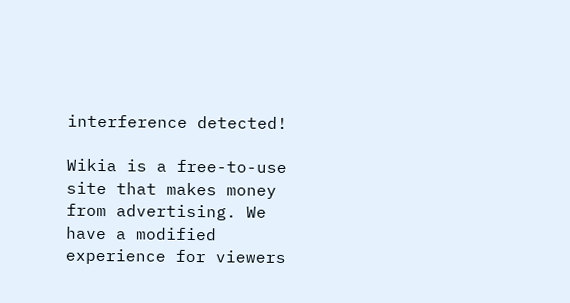interference detected!

Wikia is a free-to-use site that makes money from advertising. We have a modified experience for viewers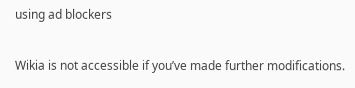using ad blockers

Wikia is not accessible if you’ve made further modifications.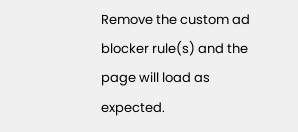Remove the custom ad blocker rule(s) and the page will load as expected.